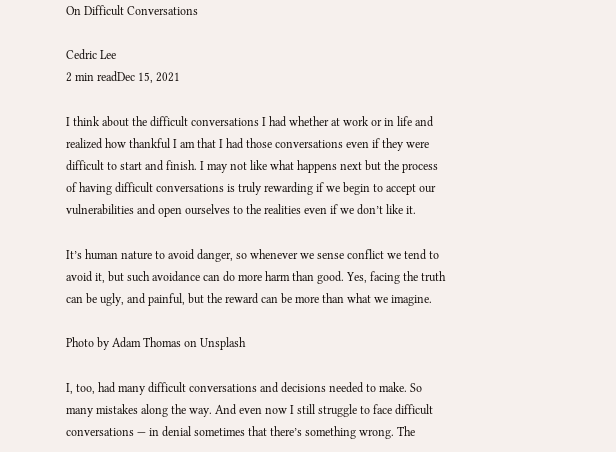On Difficult Conversations

Cedric Lee
2 min readDec 15, 2021

I think about the difficult conversations I had whether at work or in life and realized how thankful I am that I had those conversations even if they were difficult to start and finish. I may not like what happens next but the process of having difficult conversations is truly rewarding if we begin to accept our vulnerabilities and open ourselves to the realities even if we don’t like it.

It’s human nature to avoid danger, so whenever we sense conflict we tend to avoid it, but such avoidance can do more harm than good. Yes, facing the truth can be ugly, and painful, but the reward can be more than what we imagine.

Photo by Adam Thomas on Unsplash

I, too, had many difficult conversations and decisions needed to make. So many mistakes along the way. And even now I still struggle to face difficult conversations — in denial sometimes that there’s something wrong. The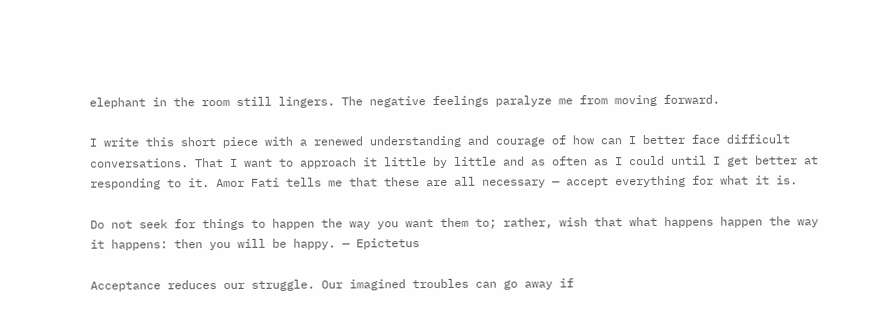elephant in the room still lingers. The negative feelings paralyze me from moving forward.

I write this short piece with a renewed understanding and courage of how can I better face difficult conversations. That I want to approach it little by little and as often as I could until I get better at responding to it. Amor Fati tells me that these are all necessary — accept everything for what it is.

Do not seek for things to happen the way you want them to; rather, wish that what happens happen the way it happens: then you will be happy. — Epictetus

Acceptance reduces our struggle. Our imagined troubles can go away if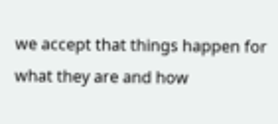we accept that things happen for what they are and how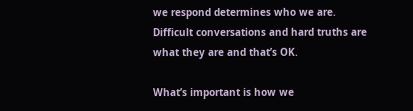we respond determines who we are. Difficult conversations and hard truths are what they are and that’s OK.

What’s important is how we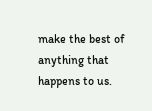make the best of anything that happens to us.